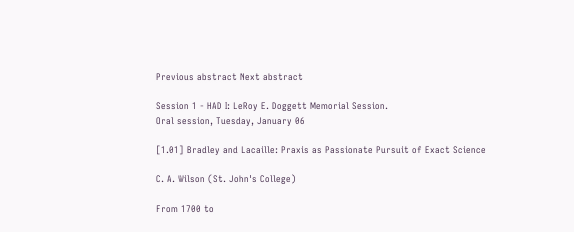Previous abstract Next abstract

Session 1 - HAD I: LeRoy E. Doggett Memorial Session.
Oral session, Tuesday, January 06

[1.01] Bradley and Lacaille: Praxis as Passionate Pursuit of Exact Science

C. A. Wilson (St. John's College)

From 1700 to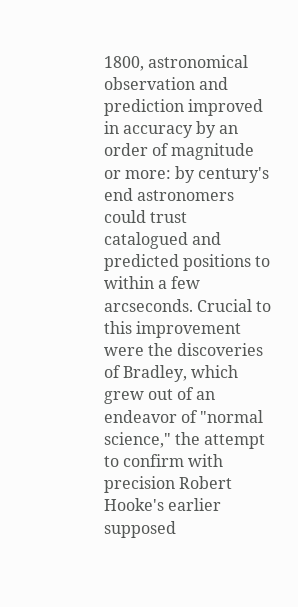1800, astronomical observation and prediction improved in accuracy by an order of magnitude or more: by century's end astronomers could trust catalogued and predicted positions to within a few arcseconds. Crucial to this improvement were the discoveries of Bradley, which grew out of an endeavor of "normal science," the attempt to confirm with precision Robert Hooke's earlier supposed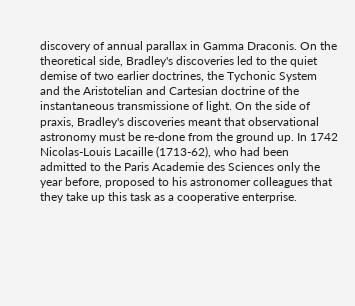discovery of annual parallax in Gamma Draconis. On the theoretical side, Bradley's discoveries led to the quiet demise of two earlier doctrines, the Tychonic System and the Aristotelian and Cartesian doctrine of the instantaneous transmissione of light. On the side of praxis, Bradley's discoveries meant that observational astronomy must be re-done from the ground up. In 1742 Nicolas-Louis Lacaille (1713-62), who had been admitted to the Paris Academie des Sciences only the year before, proposed to his astronomer colleagues that they take up this task as a cooperative enterprise.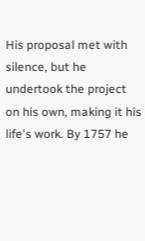His proposal met with silence, but he undertook the project on his own, making it his life's work. By 1757 he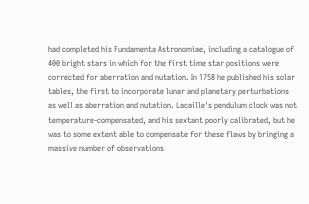had completed his Fundamenta Astronomiae, including a catalogue of 400 bright stars in which for the first time star positions were corrected for aberration and nutation. In 1758 he published his solar tables, the first to incorporate lunar and planetary perturbations as well as aberration and nutation. Lacaille's pendulum clock was not temperature-compensated, and his sextant poorly calibrated, but he was to some extent able to compensate for these flaws by bringing a massive number of observations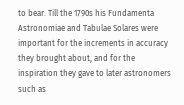to bear. Till the 1790s his Fundamenta Astronomiae and Tabulae Solares were important for the increments in accuracy they brought about, and for the inspiration they gave to later astronomers such as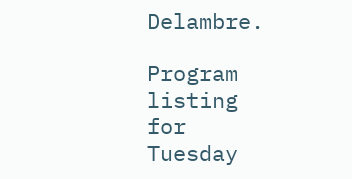Delambre.

Program listing for Tuesday